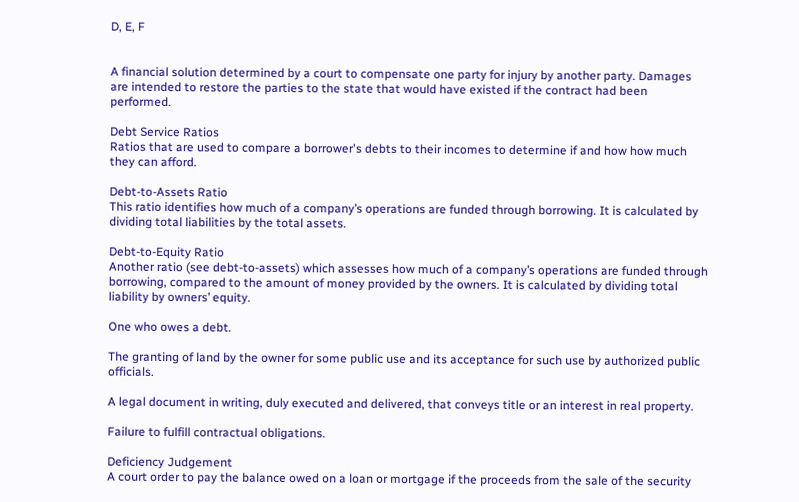D, E, F


A financial solution determined by a court to compensate one party for injury by another party. Damages are intended to restore the parties to the state that would have existed if the contract had been performed.

Debt Service Ratios
Ratios that are used to compare a borrower's debts to their incomes to determine if and how how much they can afford.

Debt-to-Assets Ratio
This ratio identifies how much of a company’s operations are funded through borrowing. It is calculated by dividing total liabilities by the total assets.

Debt-to-Equity Ratio
Another ratio (see debt-to-assets) which assesses how much of a company’s operations are funded through borrowing, compared to the amount of money provided by the owners. It is calculated by dividing total liability by owners’ equity.

One who owes a debt.

The granting of land by the owner for some public use and its acceptance for such use by authorized public officials.

A legal document in writing, duly executed and delivered, that conveys title or an interest in real property.

Failure to fulfill contractual obligations.

Deficiency Judgement
A court order to pay the balance owed on a loan or mortgage if the proceeds from the sale of the security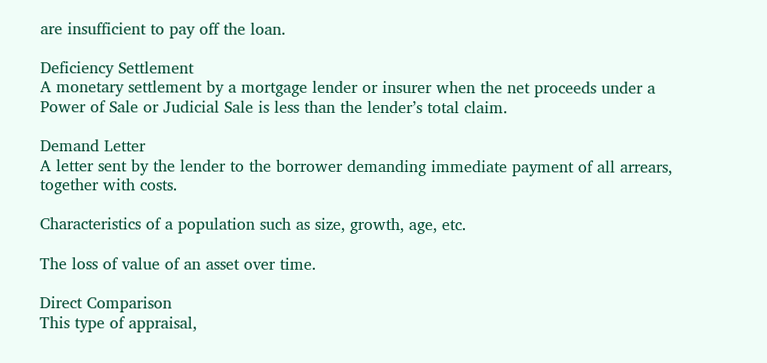are insufficient to pay off the loan.

Deficiency Settlement
A monetary settlement by a mortgage lender or insurer when the net proceeds under a Power of Sale or Judicial Sale is less than the lender’s total claim.

Demand Letter
A letter sent by the lender to the borrower demanding immediate payment of all arrears, together with costs.

Characteristics of a population such as size, growth, age, etc.

The loss of value of an asset over time.

Direct Comparison
This type of appraisal,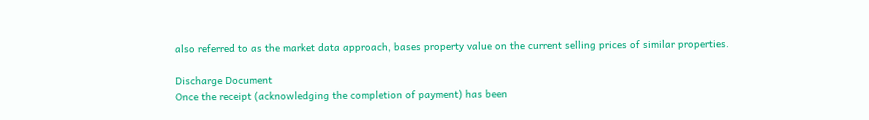also referred to as the market data approach, bases property value on the current selling prices of similar properties.

Discharge Document
Once the receipt (acknowledging the completion of payment) has been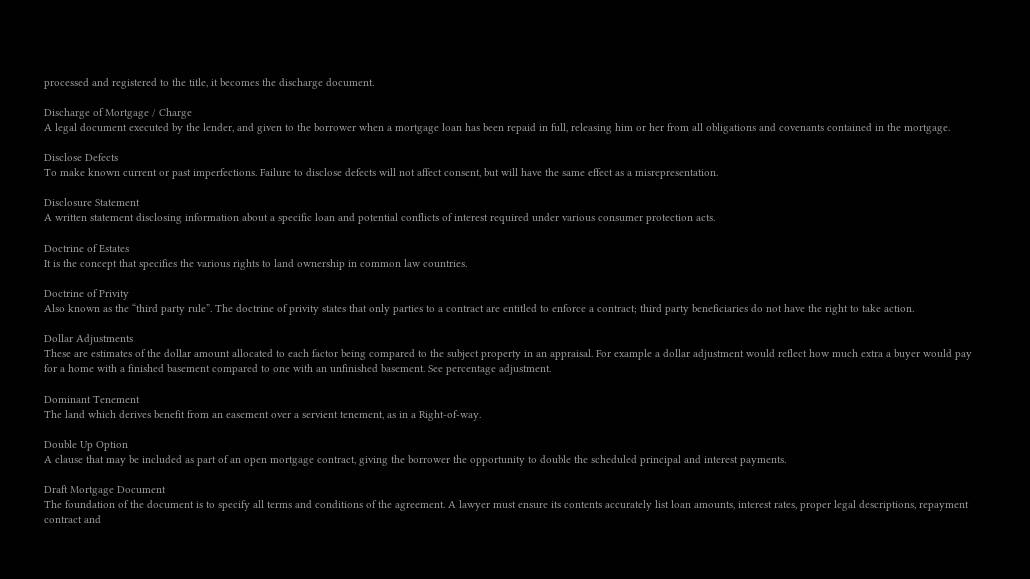processed and registered to the title, it becomes the discharge document.

Discharge of Mortgage / Charge
A legal document executed by the lender, and given to the borrower when a mortgage loan has been repaid in full, releasing him or her from all obligations and covenants contained in the mortgage.

Disclose Defects
To make known current or past imperfections. Failure to disclose defects will not affect consent, but will have the same effect as a misrepresentation.

Disclosure Statement
A written statement disclosing information about a specific loan and potential conflicts of interest required under various consumer protection acts.

Doctrine of Estates
It is the concept that specifies the various rights to land ownership in common law countries.

Doctrine of Privity
Also known as the “third party rule”. The doctrine of privity states that only parties to a contract are entitled to enforce a contract; third party beneficiaries do not have the right to take action.

Dollar Adjustments
These are estimates of the dollar amount allocated to each factor being compared to the subject property in an appraisal. For example a dollar adjustment would reflect how much extra a buyer would pay for a home with a finished basement compared to one with an unfinished basement. See percentage adjustment.

Dominant Tenement
The land which derives benefit from an easement over a servient tenement, as in a Right-of-way.

Double Up Option
A clause that may be included as part of an open mortgage contract, giving the borrower the opportunity to double the scheduled principal and interest payments.

Draft Mortgage Document
The foundation of the document is to specify all terms and conditions of the agreement. A lawyer must ensure its contents accurately list loan amounts, interest rates, proper legal descriptions, repayment contract and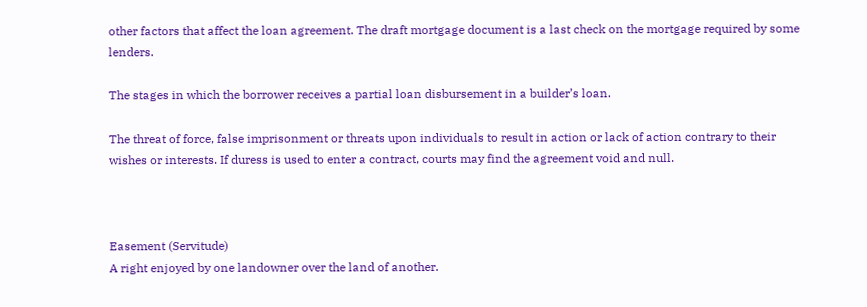other factors that affect the loan agreement. The draft mortgage document is a last check on the mortgage required by some lenders.

The stages in which the borrower receives a partial loan disbursement in a builder’s loan.

The threat of force, false imprisonment or threats upon individuals to result in action or lack of action contrary to their wishes or interests. If duress is used to enter a contract, courts may find the agreement void and null.



Easement (Servitude)
A right enjoyed by one landowner over the land of another.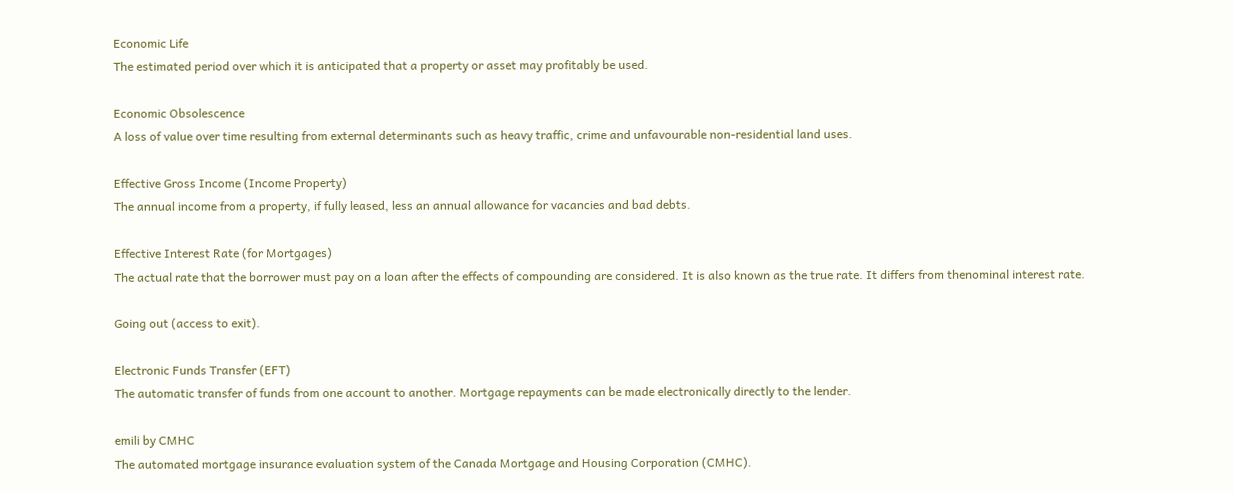Economic Life
The estimated period over which it is anticipated that a property or asset may profitably be used.

Economic Obsolescence
A loss of value over time resulting from external determinants such as heavy traffic, crime and unfavourable non-residential land uses.

Effective Gross Income (Income Property)
The annual income from a property, if fully leased, less an annual allowance for vacancies and bad debts.

Effective Interest Rate (for Mortgages)
The actual rate that the borrower must pay on a loan after the effects of compounding are considered. It is also known as the true rate. It differs from thenominal interest rate.

Going out (access to exit).

Electronic Funds Transfer (EFT)
The automatic transfer of funds from one account to another. Mortgage repayments can be made electronically directly to the lender.

emili by CMHC
The automated mortgage insurance evaluation system of the Canada Mortgage and Housing Corporation (CMHC).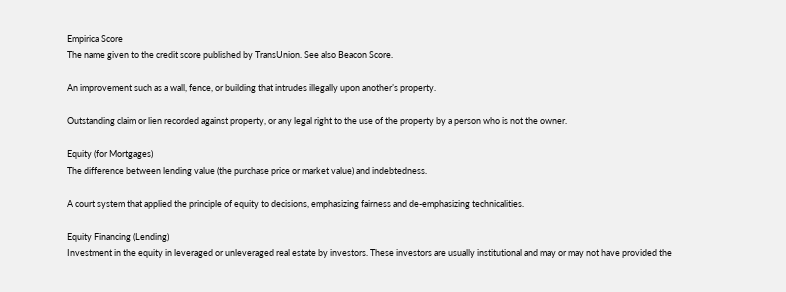Empirica Score
The name given to the credit score published by TransUnion. See also Beacon Score.

An improvement such as a wall, fence, or building that intrudes illegally upon another’s property.

Outstanding claim or lien recorded against property, or any legal right to the use of the property by a person who is not the owner.

Equity (for Mortgages)
The difference between lending value (the purchase price or market value) and indebtedness.

A court system that applied the principle of equity to decisions, emphasizing fairness and de-emphasizing technicalities.

Equity Financing (Lending)
Investment in the equity in leveraged or unleveraged real estate by investors. These investors are usually institutional and may or may not have provided the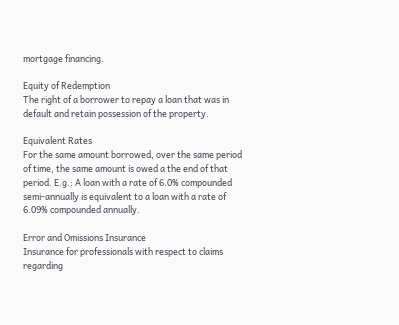mortgage financing.

Equity of Redemption
The right of a borrower to repay a loan that was in default and retain possession of the property.

Equivalent Rates
For the same amount borrowed, over the same period of time, the same amount is owed a the end of that period. E.g.: A loan with a rate of 6.0% compounded semi-annually is equivalent to a loan with a rate of 6.09% compounded annually.

Error and Omissions Insurance
Insurance for professionals with respect to claims regarding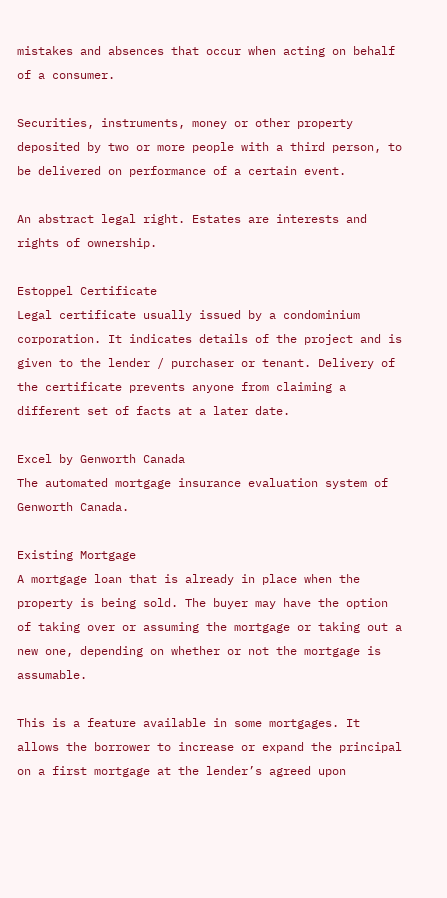mistakes and absences that occur when acting on behalf of a consumer.

Securities, instruments, money or other property deposited by two or more people with a third person, to be delivered on performance of a certain event.

An abstract legal right. Estates are interests and rights of ownership.

Estoppel Certificate
Legal certificate usually issued by a condominium corporation. It indicates details of the project and is given to the lender / purchaser or tenant. Delivery of the certificate prevents anyone from claiming a different set of facts at a later date.

Excel by Genworth Canada
The automated mortgage insurance evaluation system of Genworth Canada.

Existing Mortgage
A mortgage loan that is already in place when the property is being sold. The buyer may have the option of taking over or assuming the mortgage or taking out a new one, depending on whether or not the mortgage is assumable.

This is a feature available in some mortgages. It allows the borrower to increase or expand the principal on a first mortgage at the lender’s agreed upon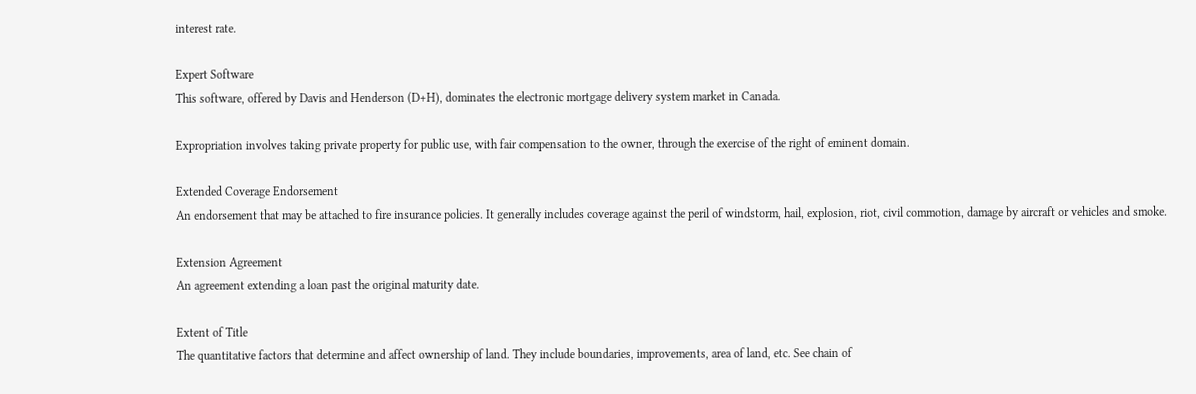interest rate.

Expert Software
This software, offered by Davis and Henderson (D+H), dominates the electronic mortgage delivery system market in Canada.

Expropriation involves taking private property for public use, with fair compensation to the owner, through the exercise of the right of eminent domain.

Extended Coverage Endorsement
An endorsement that may be attached to fire insurance policies. It generally includes coverage against the peril of windstorm, hail, explosion, riot, civil commotion, damage by aircraft or vehicles and smoke.

Extension Agreement
An agreement extending a loan past the original maturity date.

Extent of Title
The quantitative factors that determine and affect ownership of land. They include boundaries, improvements, area of land, etc. See chain of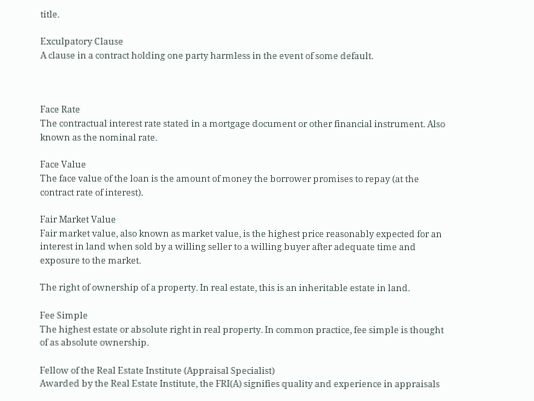title.

Exculpatory Clause
A clause in a contract holding one party harmless in the event of some default.



Face Rate
The contractual interest rate stated in a mortgage document or other financial instrument. Also known as the nominal rate.

Face Value
The face value of the loan is the amount of money the borrower promises to repay (at the contract rate of interest).

Fair Market Value
Fair market value, also known as market value, is the highest price reasonably expected for an interest in land when sold by a willing seller to a willing buyer after adequate time and exposure to the market.

The right of ownership of a property. In real estate, this is an inheritable estate in land.

Fee Simple
The highest estate or absolute right in real property. In common practice, fee simple is thought of as absolute ownership.

Fellow of the Real Estate Institute (Appraisal Specialist)
Awarded by the Real Estate Institute, the FRI(A) signifies quality and experience in appraisals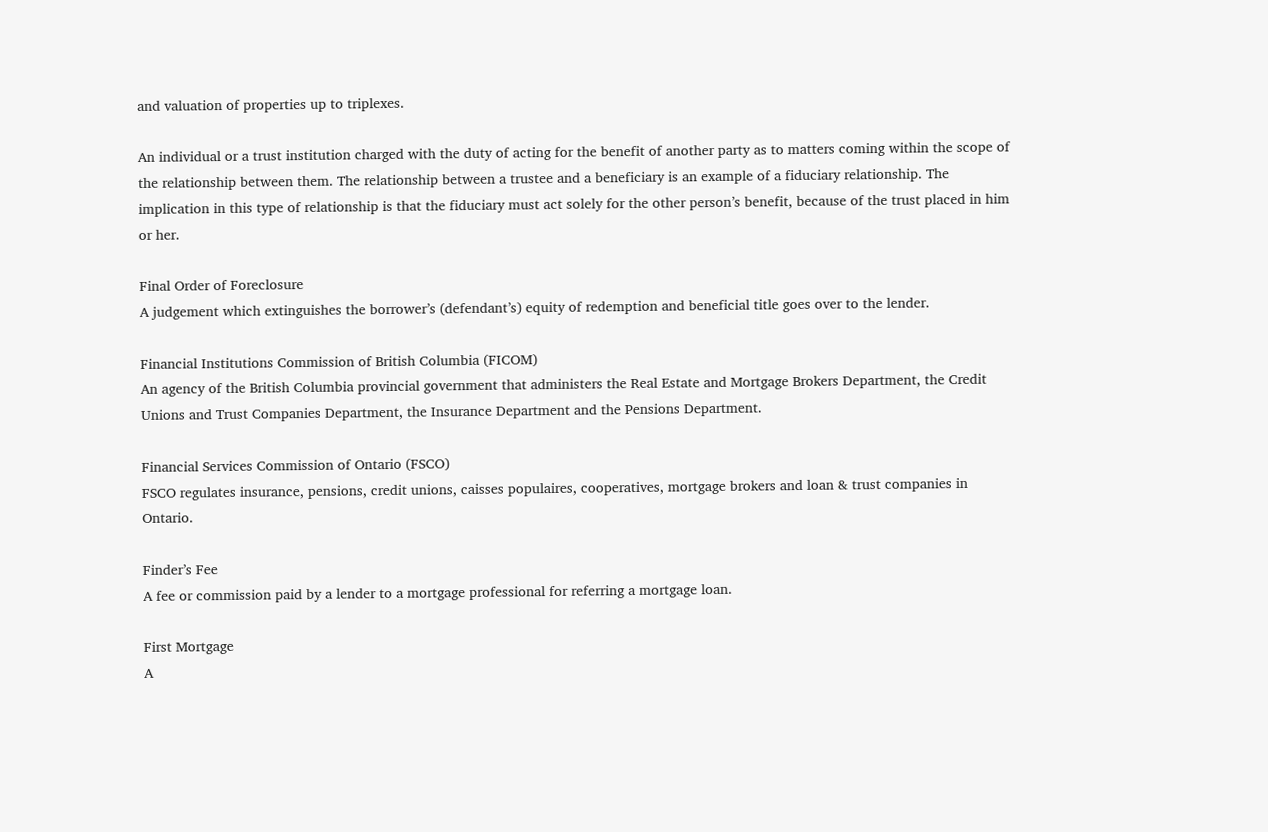and valuation of properties up to triplexes.

An individual or a trust institution charged with the duty of acting for the benefit of another party as to matters coming within the scope of the relationship between them. The relationship between a trustee and a beneficiary is an example of a fiduciary relationship. The implication in this type of relationship is that the fiduciary must act solely for the other person’s benefit, because of the trust placed in him or her.

Final Order of Foreclosure
A judgement which extinguishes the borrower’s (defendant’s) equity of redemption and beneficial title goes over to the lender.

Financial Institutions Commission of British Columbia (FICOM)
An agency of the British Columbia provincial government that administers the Real Estate and Mortgage Brokers Department, the Credit Unions and Trust Companies Department, the Insurance Department and the Pensions Department.

Financial Services Commission of Ontario (FSCO)
FSCO regulates insurance, pensions, credit unions, caisses populaires, cooperatives, mortgage brokers and loan & trust companies in Ontario.

Finder’s Fee
A fee or commission paid by a lender to a mortgage professional for referring a mortgage loan.

First Mortgage
A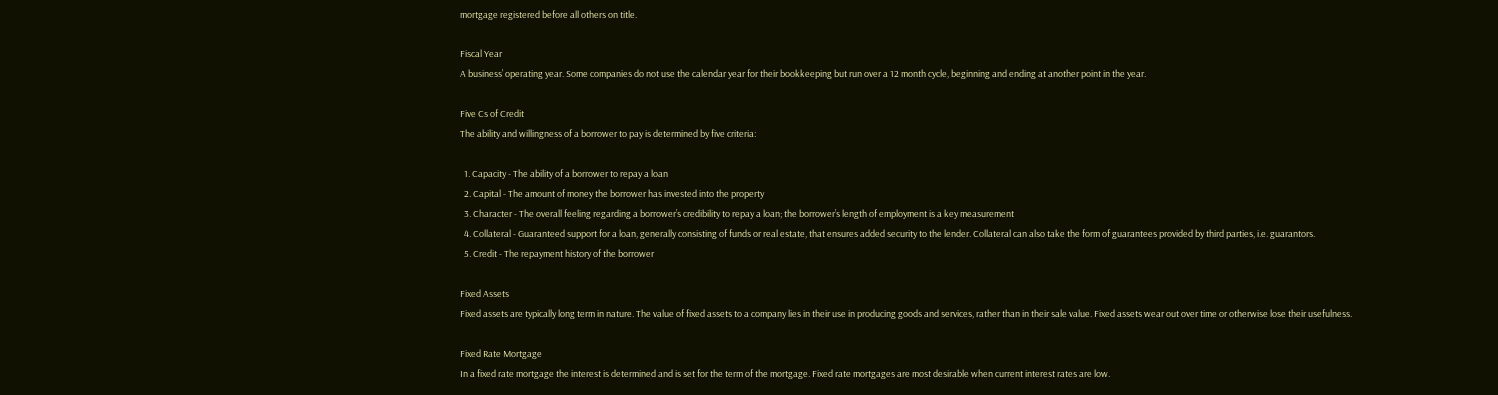mortgage registered before all others on title.

Fiscal Year
A business’ operating year. Some companies do not use the calendar year for their bookkeeping but run over a 12 month cycle, beginning and ending at another point in the year.

Five Cs of Credit
The ability and willingness of a borrower to pay is determined by five criteria:

  1. Capacity - The ability of a borrower to repay a loan
  2. Capital - The amount of money the borrower has invested into the property
  3. Character - The overall feeling regarding a borrower’s credibility to repay a loan; the borrower’s length of employment is a key measurement
  4. Collateral - Guaranteed support for a loan, generally consisting of funds or real estate, that ensures added security to the lender. Collateral can also take the form of guarantees provided by third parties, i.e. guarantors.
  5. Credit - The repayment history of the borrower

Fixed Assets
Fixed assets are typically long term in nature. The value of fixed assets to a company lies in their use in producing goods and services, rather than in their sale value. Fixed assets wear out over time or otherwise lose their usefulness.

Fixed Rate Mortgage
In a fixed rate mortgage the interest is determined and is set for the term of the mortgage. Fixed rate mortgages are most desirable when current interest rates are low.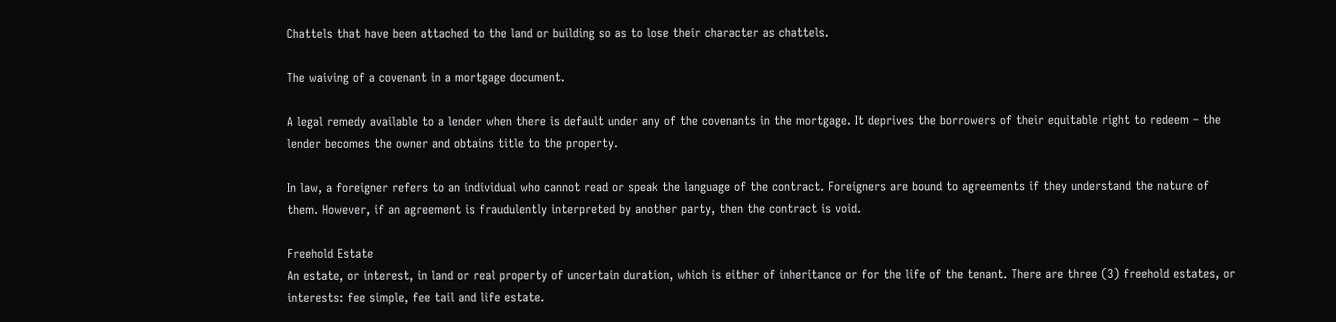Chattels that have been attached to the land or building so as to lose their character as chattels.

The waiving of a covenant in a mortgage document.

A legal remedy available to a lender when there is default under any of the covenants in the mortgage. It deprives the borrowers of their equitable right to redeem – the lender becomes the owner and obtains title to the property.

In law, a foreigner refers to an individual who cannot read or speak the language of the contract. Foreigners are bound to agreements if they understand the nature of them. However, if an agreement is fraudulently interpreted by another party, then the contract is void.

Freehold Estate
An estate, or interest, in land or real property of uncertain duration, which is either of inheritance or for the life of the tenant. There are three (3) freehold estates, or interests: fee simple, fee tail and life estate.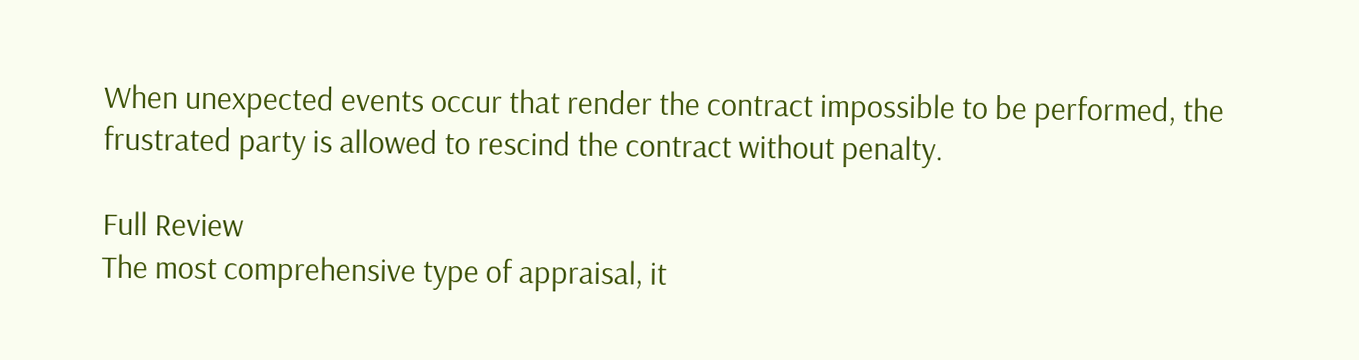When unexpected events occur that render the contract impossible to be performed, the frustrated party is allowed to rescind the contract without penalty.

Full Review
The most comprehensive type of appraisal, it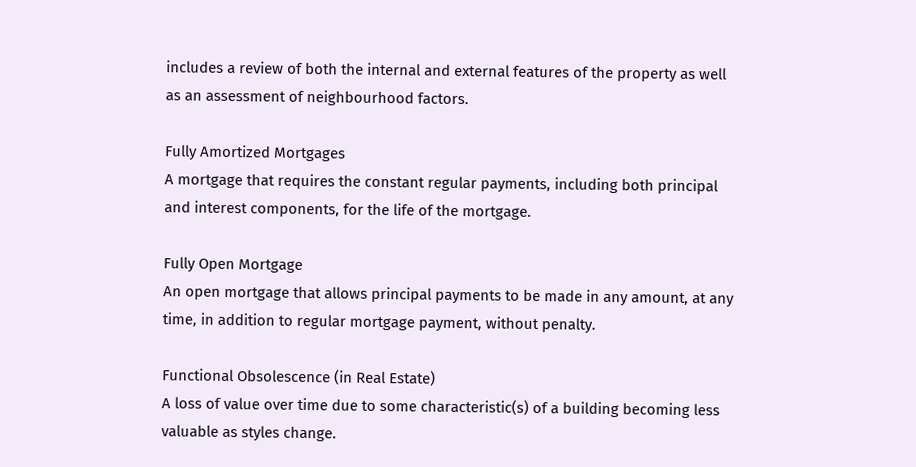includes a review of both the internal and external features of the property as well as an assessment of neighbourhood factors.

Fully Amortized Mortgages
A mortgage that requires the constant regular payments, including both principal and interest components, for the life of the mortgage.

Fully Open Mortgage
An open mortgage that allows principal payments to be made in any amount, at any time, in addition to regular mortgage payment, without penalty.

Functional Obsolescence (in Real Estate)
A loss of value over time due to some characteristic(s) of a building becoming less valuable as styles change.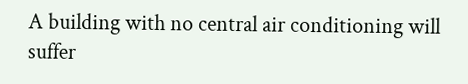A building with no central air conditioning will suffer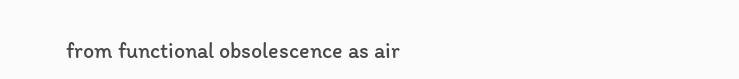from functional obsolescence as air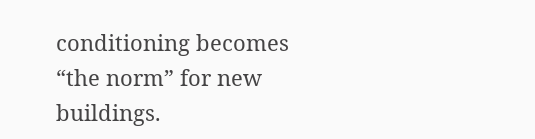conditioning becomes “the norm” for new buildings.